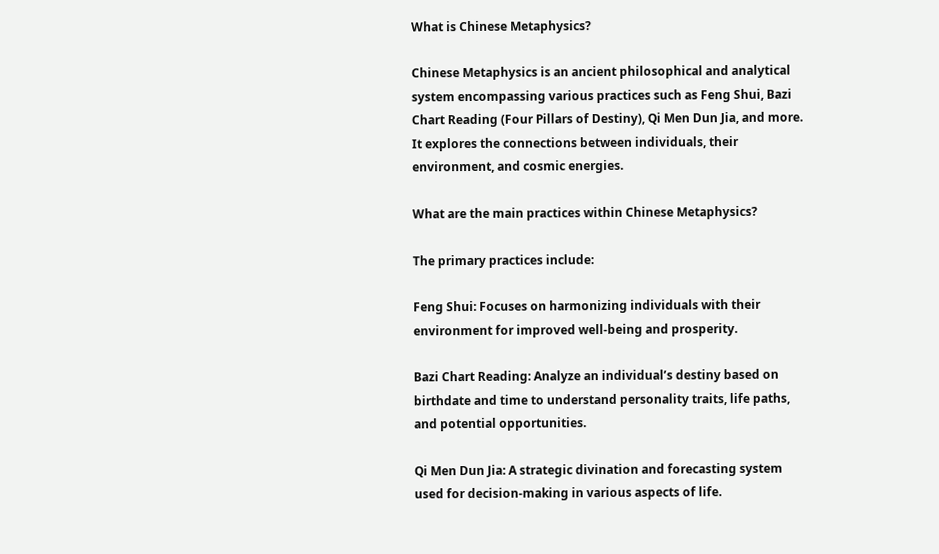What is Chinese Metaphysics?

Chinese Metaphysics is an ancient philosophical and analytical system encompassing various practices such as Feng Shui, Bazi Chart Reading (Four Pillars of Destiny), Qi Men Dun Jia, and more. It explores the connections between individuals, their environment, and cosmic energies.

What are the main practices within Chinese Metaphysics?

The primary practices include:

Feng Shui: Focuses on harmonizing individuals with their environment for improved well-being and prosperity.

Bazi Chart Reading: Analyze an individual’s destiny based on birthdate and time to understand personality traits, life paths, and potential opportunities.

Qi Men Dun Jia: A strategic divination and forecasting system used for decision-making in various aspects of life.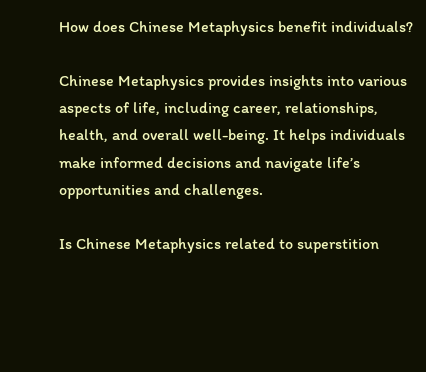How does Chinese Metaphysics benefit individuals?

Chinese Metaphysics provides insights into various aspects of life, including career, relationships, health, and overall well-being. It helps individuals make informed decisions and navigate life’s opportunities and challenges.

Is Chinese Metaphysics related to superstition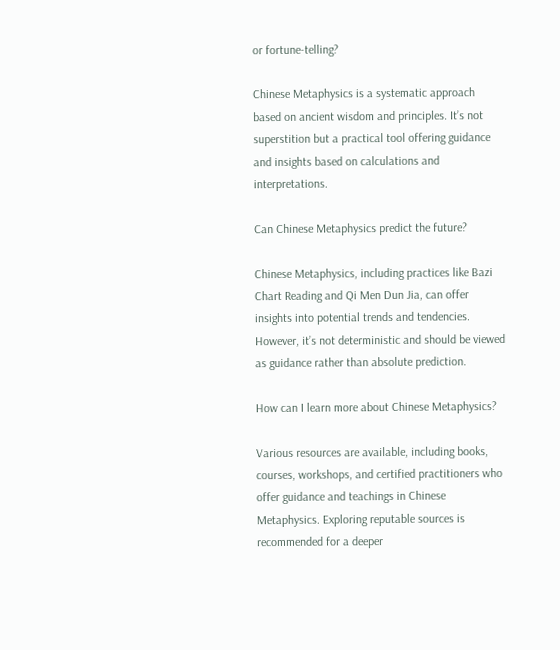or fortune-telling?

Chinese Metaphysics is a systematic approach based on ancient wisdom and principles. It’s not superstition but a practical tool offering guidance and insights based on calculations and interpretations.

Can Chinese Metaphysics predict the future?

Chinese Metaphysics, including practices like Bazi Chart Reading and Qi Men Dun Jia, can offer insights into potential trends and tendencies. However, it’s not deterministic and should be viewed as guidance rather than absolute prediction.

How can I learn more about Chinese Metaphysics?

Various resources are available, including books, courses, workshops, and certified practitioners who offer guidance and teachings in Chinese Metaphysics. Exploring reputable sources is recommended for a deeper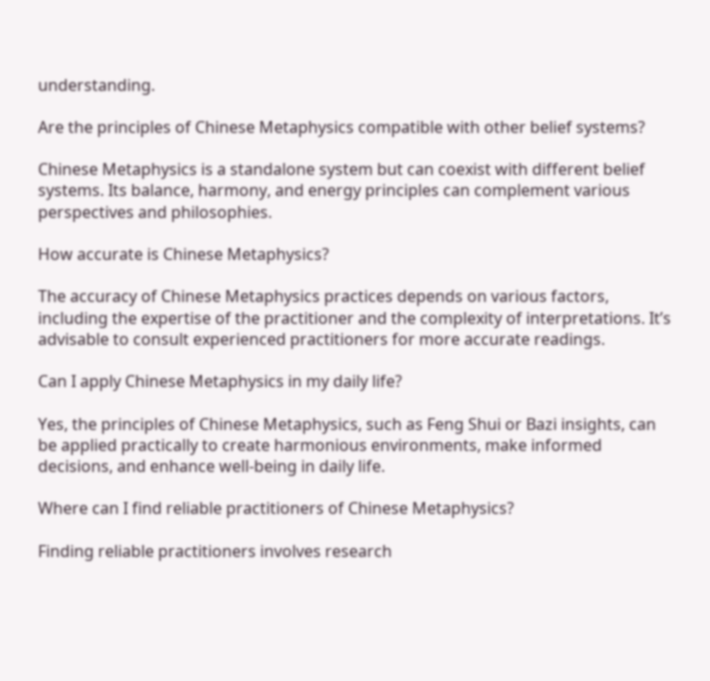understanding.

Are the principles of Chinese Metaphysics compatible with other belief systems?

Chinese Metaphysics is a standalone system but can coexist with different belief systems. Its balance, harmony, and energy principles can complement various perspectives and philosophies.

How accurate is Chinese Metaphysics?

The accuracy of Chinese Metaphysics practices depends on various factors, including the expertise of the practitioner and the complexity of interpretations. It’s advisable to consult experienced practitioners for more accurate readings.

Can I apply Chinese Metaphysics in my daily life?

Yes, the principles of Chinese Metaphysics, such as Feng Shui or Bazi insights, can be applied practically to create harmonious environments, make informed decisions, and enhance well-being in daily life.

Where can I find reliable practitioners of Chinese Metaphysics?

Finding reliable practitioners involves research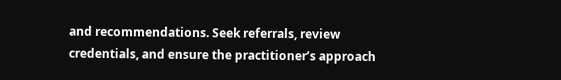and recommendations. Seek referrals, review credentials, and ensure the practitioner’s approach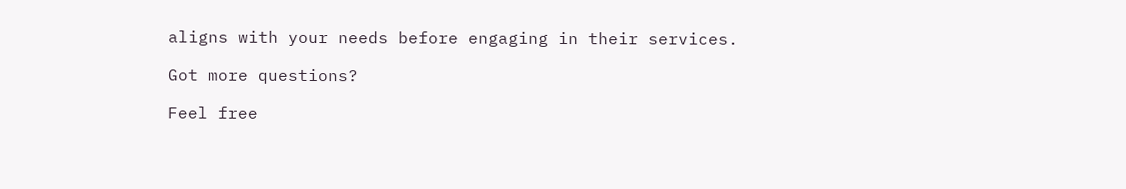aligns with your needs before engaging in their services.

Got more questions?

Feel free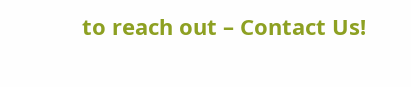to reach out – Contact Us!